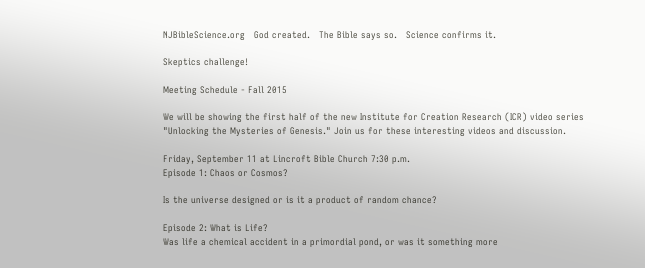NJBibleScience.org   God created.   The Bible says so.   Science confirms it.

Skeptics challenge!

Meeting Schedule - Fall 2015

We will be showing the first half of the new Institute for Creation Research (ICR) video series "Unlocking the Mysteries of Genesis." Join us for these interesting videos and discussion.

Friday, September 11 at Lincroft Bible Church 7:30 p.m.
Episode 1: Chaos or Cosmos?

Is the universe designed or is it a product of random chance?

Episode 2: What is Life?
Was life a chemical accident in a primordial pond, or was it something more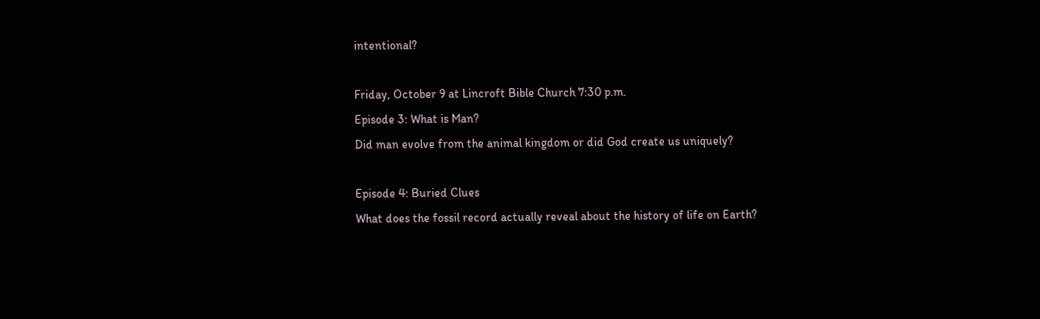intentional?

Friday, October 9 at Lincroft Bible Church 7:30 p.m.
Episode 3: What is Man?
Did man evolve from the animal kingdom or did God create us uniquely?

Episode 4: Buried Clues
What does the fossil record actually reveal about the history of life on Earth?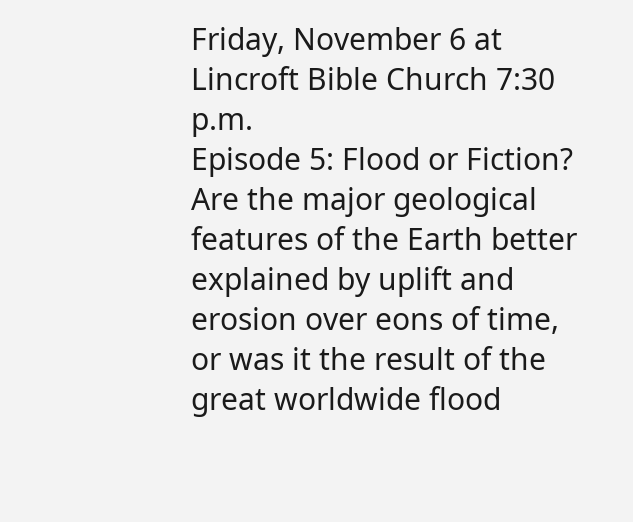Friday, November 6 at Lincroft Bible Church 7:30 p.m.
Episode 5: Flood or Fiction?
Are the major geological features of the Earth better explained by uplift and erosion over eons of time, or was it the result of the great worldwide flood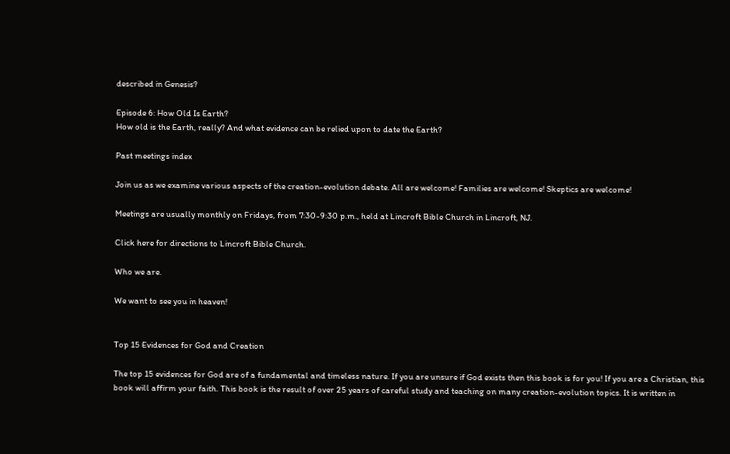described in Genesis?

Episode 6: How Old Is Earth?
How old is the Earth, really? And what evidence can be relied upon to date the Earth?

Past meetings index

Join us as we examine various aspects of the creation-evolution debate. All are welcome! Families are welcome! Skeptics are welcome!

Meetings are usually monthly on Fridays, from 7:30-9:30 p.m., held at Lincroft Bible Church in Lincroft, NJ.

Click here for directions to Lincroft Bible Church.

Who we are.

We want to see you in heaven!


Top 15 Evidences for God and Creation

The top 15 evidences for God are of a fundamental and timeless nature. If you are unsure if God exists then this book is for you! If you are a Christian, this book will affirm your faith. This book is the result of over 25 years of careful study and teaching on many creation-evolution topics. It is written in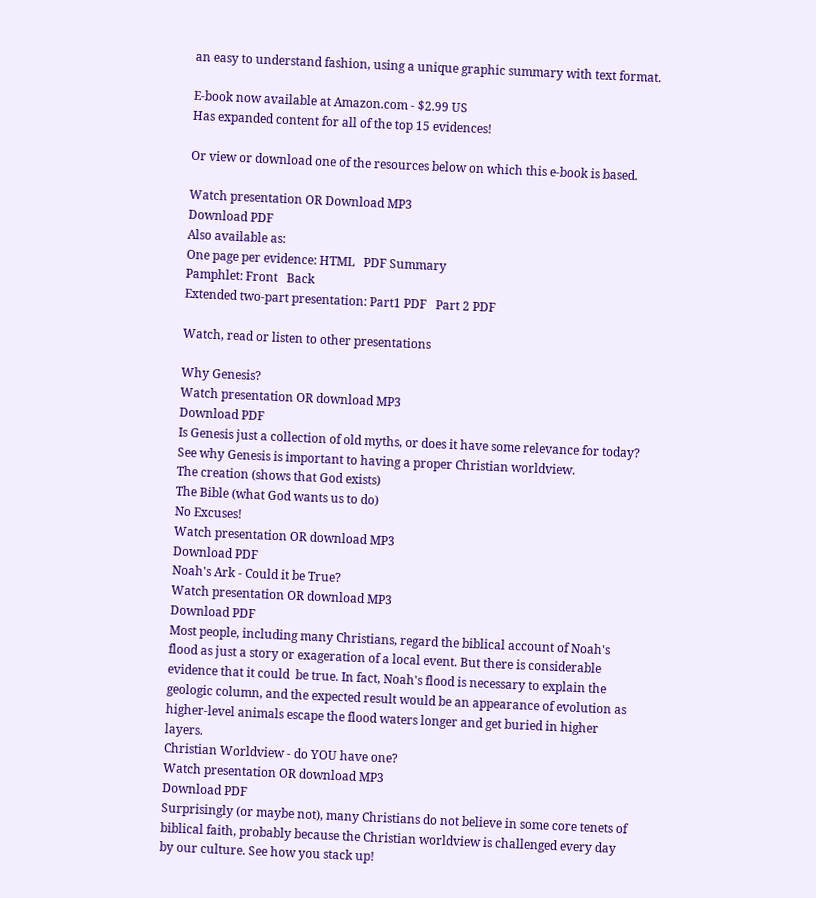an easy to understand fashion, using a unique graphic summary with text format.

E-book now available at Amazon.com - $2.99 US
Has expanded content for all of the top 15 evidences!

Or view or download one of the resources below on which this e-book is based.

Watch presentation OR Download MP3
Download PDF
Also available as:
One page per evidence: HTML   PDF Summary
Pamphlet: Front   Back
Extended two-part presentation: Part1 PDF   Part 2 PDF

Watch, read or listen to other presentations

Why Genesis?
Watch presentation OR download MP3
Download PDF
Is Genesis just a collection of old myths, or does it have some relevance for today? See why Genesis is important to having a proper Christian worldview.
The creation (shows that God exists)
The Bible (what God wants us to do)
No Excuses!
Watch presentation OR download MP3
Download PDF
Noah's Ark - Could it be True?
Watch presentation OR download MP3
Download PDF
Most people, including many Christians, regard the biblical account of Noah's flood as just a story or exageration of a local event. But there is considerable evidence that it could  be true. In fact, Noah's flood is necessary to explain the geologic column, and the expected result would be an appearance of evolution as higher-level animals escape the flood waters longer and get buried in higher layers.
Christian Worldview - do YOU have one?
Watch presentation OR download MP3
Download PDF
Surprisingly (or maybe not), many Christians do not believe in some core tenets of biblical faith, probably because the Christian worldview is challenged every day by our culture. See how you stack up!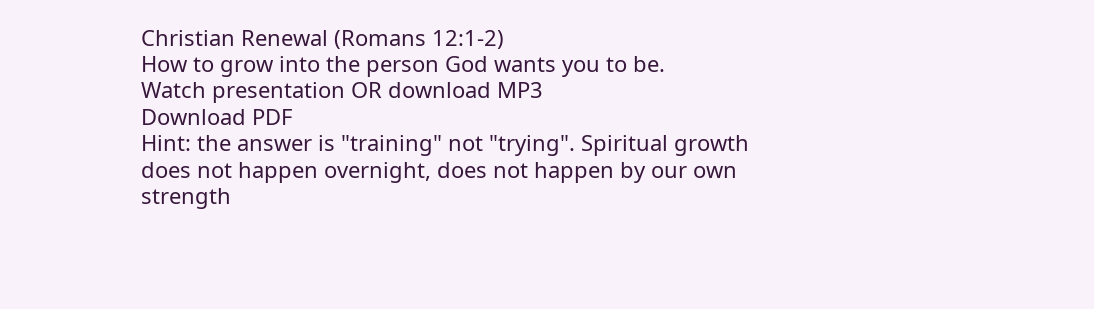Christian Renewal (Romans 12:1-2)
How to grow into the person God wants you to be.
Watch presentation OR download MP3
Download PDF
Hint: the answer is "training" not "trying". Spiritual growth does not happen overnight, does not happen by our own strength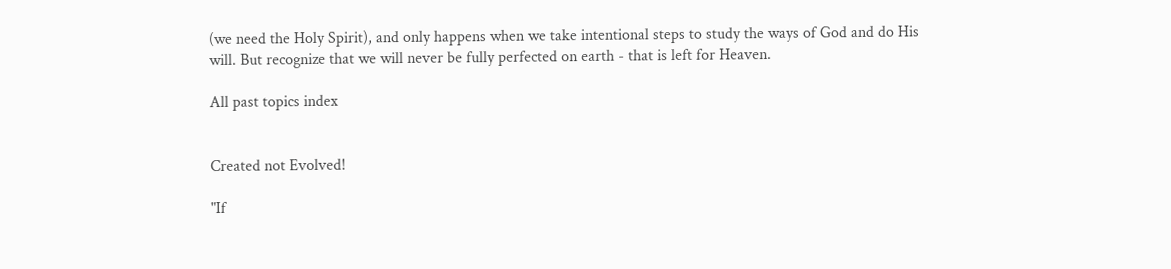(we need the Holy Spirit), and only happens when we take intentional steps to study the ways of God and do His will. But recognize that we will never be fully perfected on earth - that is left for Heaven.

All past topics index


Created not Evolved!

"If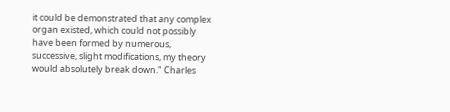it could be demonstrated that any complex organ existed, which could not possibly have been formed by numerous, successive, slight modifications, my theory would absolutely break down." Charles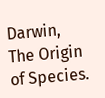Darwin, The Origin of Species.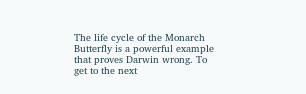The life cycle of the Monarch Butterfly is a powerful example that proves Darwin wrong. To get to the next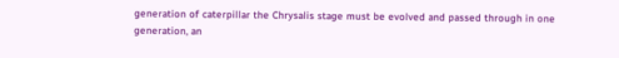generation of caterpillar the Chrysalis stage must be evolved and passed through in one generation, an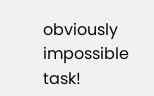obviously impossible task!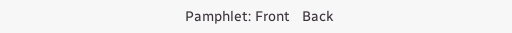Pamphlet: Front   Back